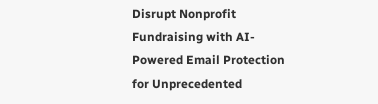Disrupt Nonprofit Fundraising with AI-Powered Email Protection for Unprecedented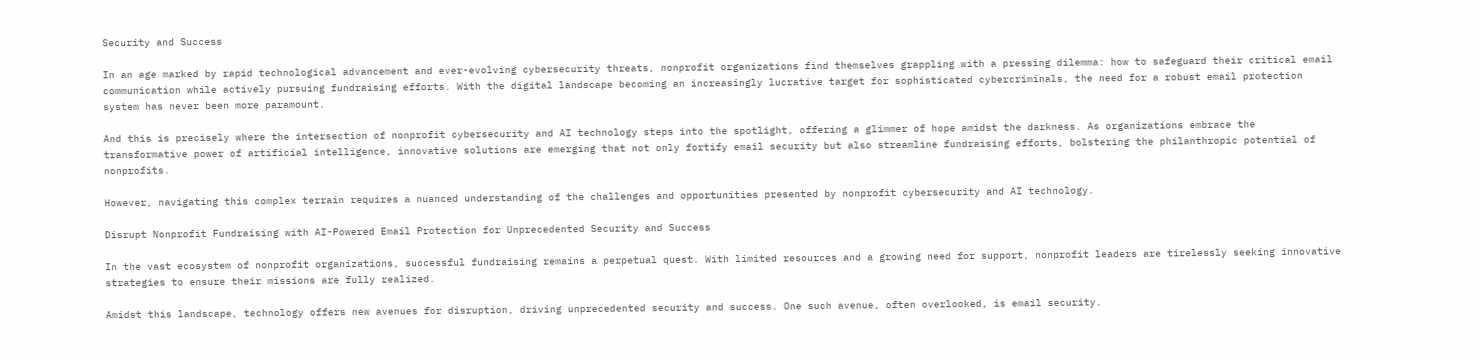Security and Success

In an age marked by rapid technological advancement and ever-evolving cybersecurity threats, nonprofit organizations find themselves grappling with a pressing dilemma: how to safeguard their critical email communication while actively pursuing fundraising efforts. With the digital landscape becoming an increasingly lucrative target for sophisticated cybercriminals, the need for a robust email protection system has never been more paramount.

And this is precisely where the intersection of nonprofit cybersecurity and AI technology steps into the spotlight, offering a glimmer of hope amidst the darkness. As organizations embrace the transformative power of artificial intelligence, innovative solutions are emerging that not only fortify email security but also streamline fundraising efforts, bolstering the philanthropic potential of nonprofits.

However, navigating this complex terrain requires a nuanced understanding of the challenges and opportunities presented by nonprofit cybersecurity and AI technology.

Disrupt Nonprofit Fundraising with AI-Powered Email Protection for Unprecedented Security and Success

In the vast ecosystem of nonprofit organizations, successful fundraising remains a perpetual quest. With limited resources and a growing need for support, nonprofit leaders are tirelessly seeking innovative strategies to ensure their missions are fully realized.

Amidst this landscape, technology offers new avenues for disruption, driving unprecedented security and success. One such avenue, often overlooked, is email security.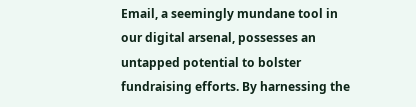Email, a seemingly mundane tool in our digital arsenal, possesses an untapped potential to bolster fundraising efforts. By harnessing the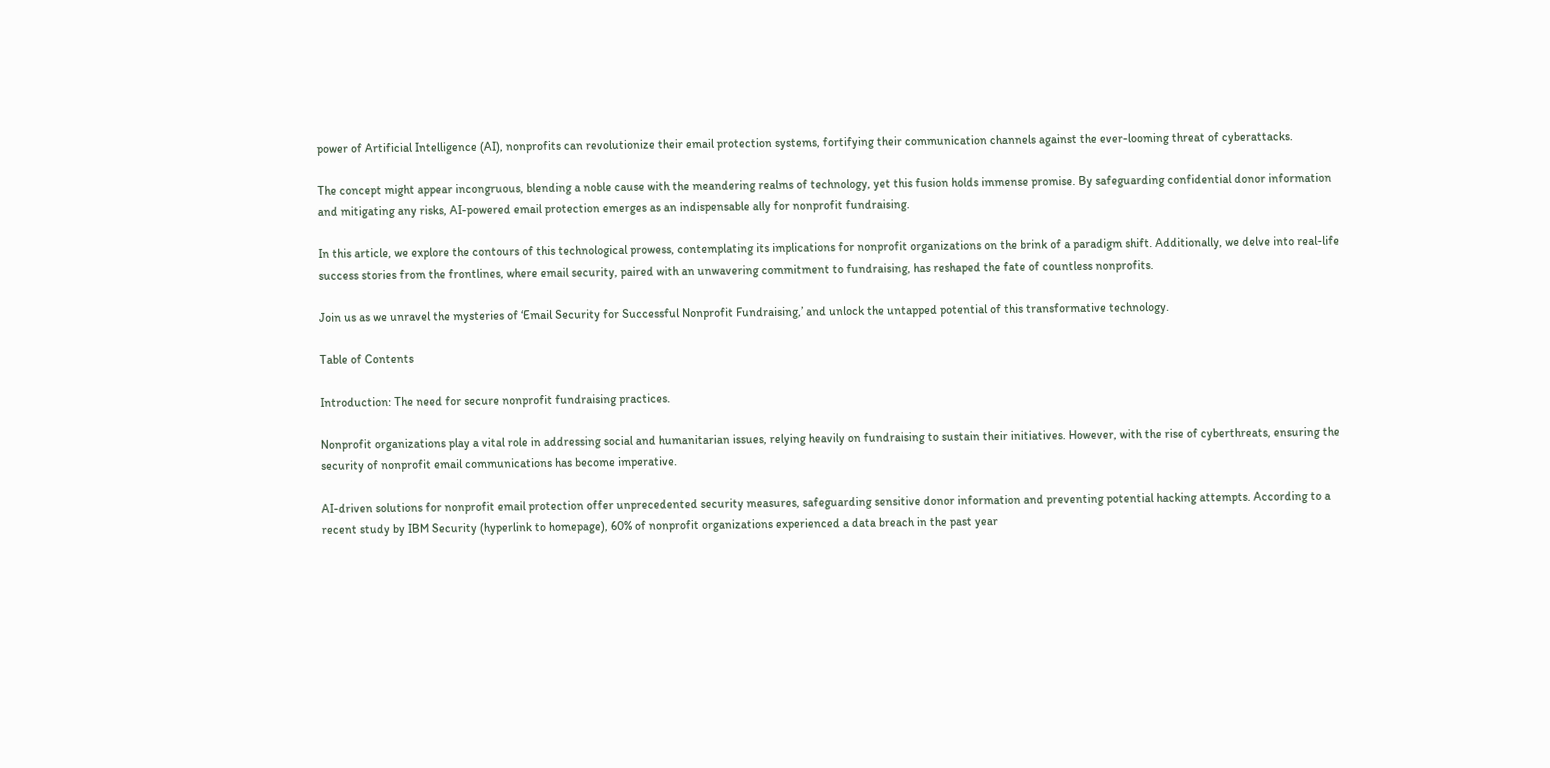power of Artificial Intelligence (AI), nonprofits can revolutionize their email protection systems, fortifying their communication channels against the ever-looming threat of cyberattacks.

The concept might appear incongruous, blending a noble cause with the meandering realms of technology, yet this fusion holds immense promise. By safeguarding confidential donor information and mitigating any risks, AI-powered email protection emerges as an indispensable ally for nonprofit fundraising.

In this article, we explore the contours of this technological prowess, contemplating its implications for nonprofit organizations on the brink of a paradigm shift. Additionally, we delve into real-life success stories from the frontlines, where email security, paired with an unwavering commitment to fundraising, has reshaped the fate of countless nonprofits.

Join us as we unravel the mysteries of ‘Email Security for Successful Nonprofit Fundraising,’ and unlock the untapped potential of this transformative technology.

Table of Contents

Introduction: The need for secure nonprofit fundraising practices.

Nonprofit organizations play a vital role in addressing social and humanitarian issues, relying heavily on fundraising to sustain their initiatives. However, with the rise of cyberthreats, ensuring the security of nonprofit email communications has become imperative.

AI-driven solutions for nonprofit email protection offer unprecedented security measures, safeguarding sensitive donor information and preventing potential hacking attempts. According to a recent study by IBM Security (hyperlink to homepage), 60% of nonprofit organizations experienced a data breach in the past year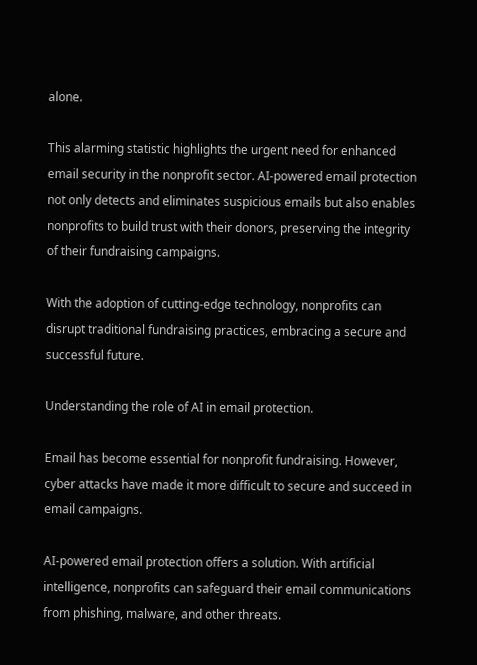alone.

This alarming statistic highlights the urgent need for enhanced email security in the nonprofit sector. AI-powered email protection not only detects and eliminates suspicious emails but also enables nonprofits to build trust with their donors, preserving the integrity of their fundraising campaigns.

With the adoption of cutting-edge technology, nonprofits can disrupt traditional fundraising practices, embracing a secure and successful future.

Understanding the role of AI in email protection.

Email has become essential for nonprofit fundraising. However, cyber attacks have made it more difficult to secure and succeed in email campaigns.

AI-powered email protection offers a solution. With artificial intelligence, nonprofits can safeguard their email communications from phishing, malware, and other threats.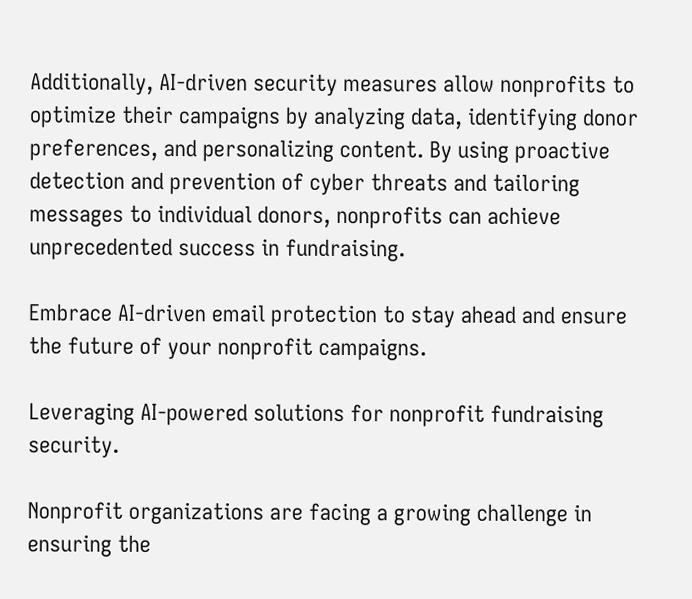Additionally, AI-driven security measures allow nonprofits to optimize their campaigns by analyzing data, identifying donor preferences, and personalizing content. By using proactive detection and prevention of cyber threats and tailoring messages to individual donors, nonprofits can achieve unprecedented success in fundraising.

Embrace AI-driven email protection to stay ahead and ensure the future of your nonprofit campaigns.

Leveraging AI-powered solutions for nonprofit fundraising security.

Nonprofit organizations are facing a growing challenge in ensuring the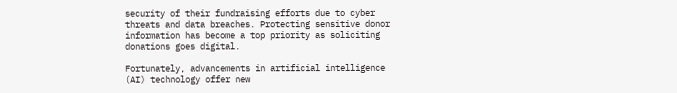security of their fundraising efforts due to cyber threats and data breaches. Protecting sensitive donor information has become a top priority as soliciting donations goes digital.

Fortunately, advancements in artificial intelligence (AI) technology offer new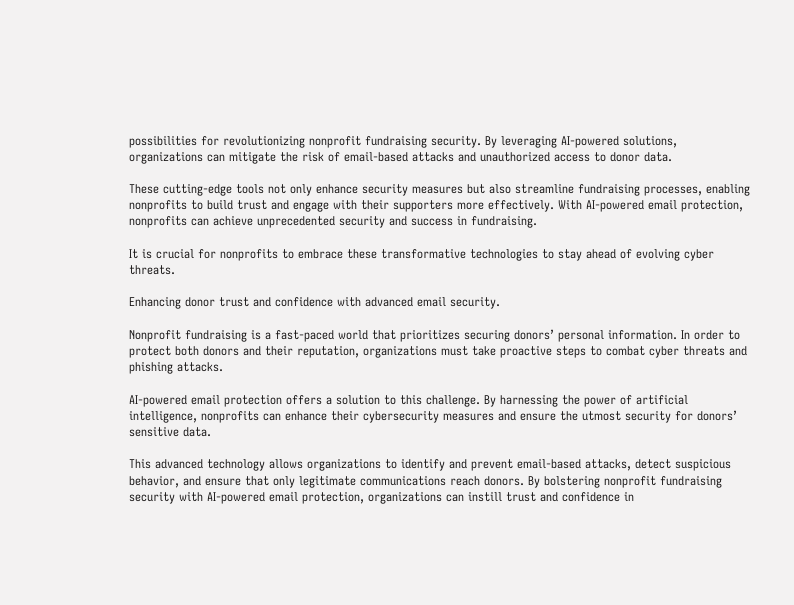possibilities for revolutionizing nonprofit fundraising security. By leveraging AI-powered solutions, organizations can mitigate the risk of email-based attacks and unauthorized access to donor data.

These cutting-edge tools not only enhance security measures but also streamline fundraising processes, enabling nonprofits to build trust and engage with their supporters more effectively. With AI-powered email protection, nonprofits can achieve unprecedented security and success in fundraising.

It is crucial for nonprofits to embrace these transformative technologies to stay ahead of evolving cyber threats.

Enhancing donor trust and confidence with advanced email security.

Nonprofit fundraising is a fast-paced world that prioritizes securing donors’ personal information. In order to protect both donors and their reputation, organizations must take proactive steps to combat cyber threats and phishing attacks.

AI-powered email protection offers a solution to this challenge. By harnessing the power of artificial intelligence, nonprofits can enhance their cybersecurity measures and ensure the utmost security for donors’ sensitive data.

This advanced technology allows organizations to identify and prevent email-based attacks, detect suspicious behavior, and ensure that only legitimate communications reach donors. By bolstering nonprofit fundraising security with AI-powered email protection, organizations can instill trust and confidence in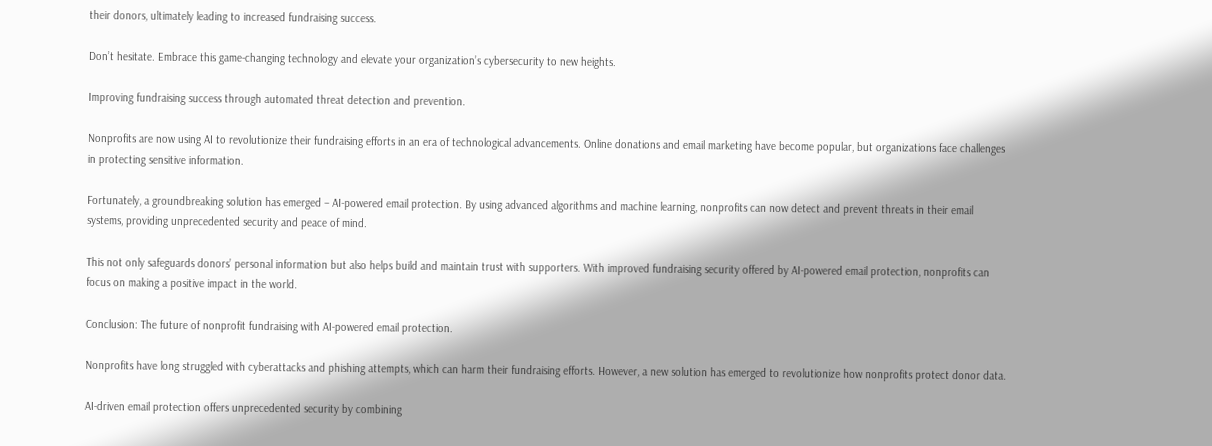their donors, ultimately leading to increased fundraising success.

Don’t hesitate. Embrace this game-changing technology and elevate your organization’s cybersecurity to new heights.

Improving fundraising success through automated threat detection and prevention.

Nonprofits are now using AI to revolutionize their fundraising efforts in an era of technological advancements. Online donations and email marketing have become popular, but organizations face challenges in protecting sensitive information.

Fortunately, a groundbreaking solution has emerged – AI-powered email protection. By using advanced algorithms and machine learning, nonprofits can now detect and prevent threats in their email systems, providing unprecedented security and peace of mind.

This not only safeguards donors’ personal information but also helps build and maintain trust with supporters. With improved fundraising security offered by AI-powered email protection, nonprofits can focus on making a positive impact in the world.

Conclusion: The future of nonprofit fundraising with AI-powered email protection.

Nonprofits have long struggled with cyberattacks and phishing attempts, which can harm their fundraising efforts. However, a new solution has emerged to revolutionize how nonprofits protect donor data.

AI-driven email protection offers unprecedented security by combining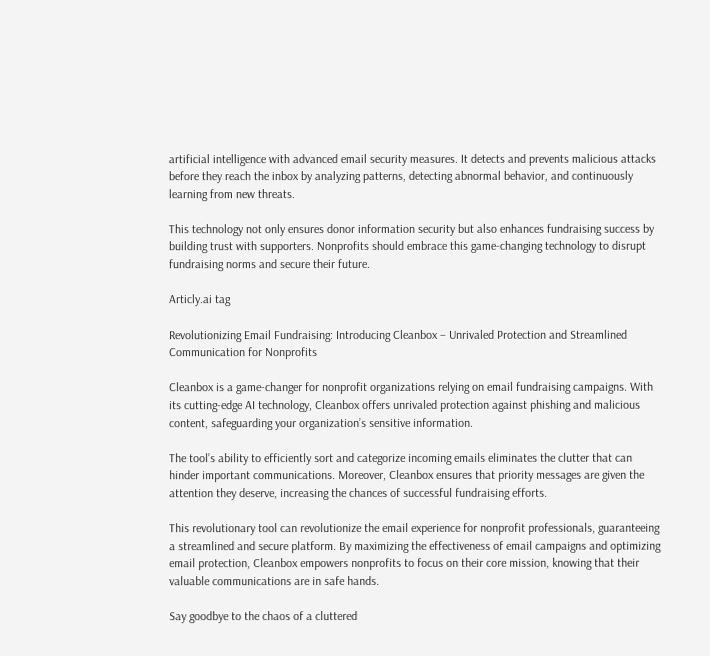artificial intelligence with advanced email security measures. It detects and prevents malicious attacks before they reach the inbox by analyzing patterns, detecting abnormal behavior, and continuously learning from new threats.

This technology not only ensures donor information security but also enhances fundraising success by building trust with supporters. Nonprofits should embrace this game-changing technology to disrupt fundraising norms and secure their future.

Articly.ai tag

Revolutionizing Email Fundraising: Introducing Cleanbox – Unrivaled Protection and Streamlined Communication for Nonprofits

Cleanbox is a game-changer for nonprofit organizations relying on email fundraising campaigns. With its cutting-edge AI technology, Cleanbox offers unrivaled protection against phishing and malicious content, safeguarding your organization’s sensitive information.

The tool’s ability to efficiently sort and categorize incoming emails eliminates the clutter that can hinder important communications. Moreover, Cleanbox ensures that priority messages are given the attention they deserve, increasing the chances of successful fundraising efforts.

This revolutionary tool can revolutionize the email experience for nonprofit professionals, guaranteeing a streamlined and secure platform. By maximizing the effectiveness of email campaigns and optimizing email protection, Cleanbox empowers nonprofits to focus on their core mission, knowing that their valuable communications are in safe hands.

Say goodbye to the chaos of a cluttered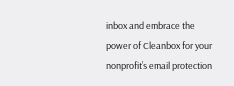inbox and embrace the power of Cleanbox for your nonprofit’s email protection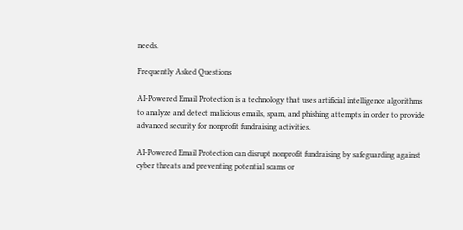needs.

Frequently Asked Questions

AI-Powered Email Protection is a technology that uses artificial intelligence algorithms to analyze and detect malicious emails, spam, and phishing attempts in order to provide advanced security for nonprofit fundraising activities.

AI-Powered Email Protection can disrupt nonprofit fundraising by safeguarding against cyber threats and preventing potential scams or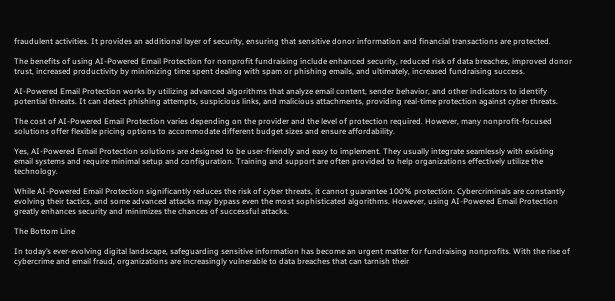fraudulent activities. It provides an additional layer of security, ensuring that sensitive donor information and financial transactions are protected.

The benefits of using AI-Powered Email Protection for nonprofit fundraising include enhanced security, reduced risk of data breaches, improved donor trust, increased productivity by minimizing time spent dealing with spam or phishing emails, and ultimately, increased fundraising success.

AI-Powered Email Protection works by utilizing advanced algorithms that analyze email content, sender behavior, and other indicators to identify potential threats. It can detect phishing attempts, suspicious links, and malicious attachments, providing real-time protection against cyber threats.

The cost of AI-Powered Email Protection varies depending on the provider and the level of protection required. However, many nonprofit-focused solutions offer flexible pricing options to accommodate different budget sizes and ensure affordability.

Yes, AI-Powered Email Protection solutions are designed to be user-friendly and easy to implement. They usually integrate seamlessly with existing email systems and require minimal setup and configuration. Training and support are often provided to help organizations effectively utilize the technology.

While AI-Powered Email Protection significantly reduces the risk of cyber threats, it cannot guarantee 100% protection. Cybercriminals are constantly evolving their tactics, and some advanced attacks may bypass even the most sophisticated algorithms. However, using AI-Powered Email Protection greatly enhances security and minimizes the chances of successful attacks.

The Bottom Line

In today’s ever-evolving digital landscape, safeguarding sensitive information has become an urgent matter for fundraising nonprofits. With the rise of cybercrime and email fraud, organizations are increasingly vulnerable to data breaches that can tarnish their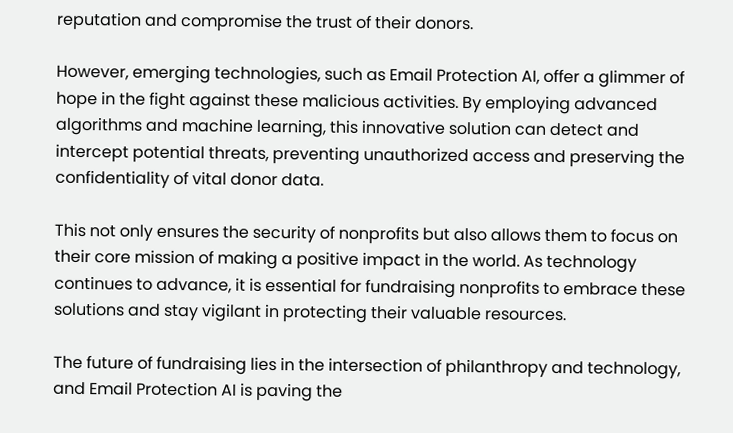reputation and compromise the trust of their donors.

However, emerging technologies, such as Email Protection AI, offer a glimmer of hope in the fight against these malicious activities. By employing advanced algorithms and machine learning, this innovative solution can detect and intercept potential threats, preventing unauthorized access and preserving the confidentiality of vital donor data.

This not only ensures the security of nonprofits but also allows them to focus on their core mission of making a positive impact in the world. As technology continues to advance, it is essential for fundraising nonprofits to embrace these solutions and stay vigilant in protecting their valuable resources.

The future of fundraising lies in the intersection of philanthropy and technology, and Email Protection AI is paving the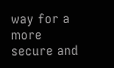way for a more secure and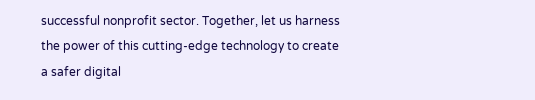successful nonprofit sector. Together, let us harness the power of this cutting-edge technology to create a safer digital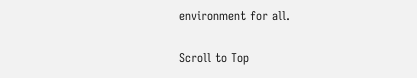environment for all.

Scroll to Top